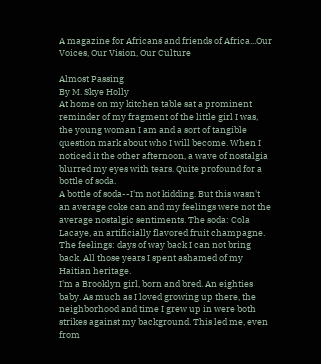A magazine for Africans and friends of Africa...Our Voices, Our Vision, Our Culture

Almost Passing
By M. Skye Holly
At home on my kitchen table sat a prominent reminder of my fragment of the little girl I was, the young woman I am and a sort of tangible question mark about who I will become. When I noticed it the other afternoon, a wave of nostalgia blurred my eyes with tears. Quite profound for a bottle of soda.
A bottle of soda--I'm not kidding. But this wasn't an average coke can and my feelings were not the average nostalgic sentiments. The soda: Cola Lacaye, an artificially flavored fruit champagne. The feelings: days of way back I can not bring back. All those years I spent ashamed of my Haitian heritage.
I'm a Brooklyn girl, born and bred. An eighties baby. As much as I loved growing up there, the neighborhood and time I grew up in were both strikes against my background. This led me, even from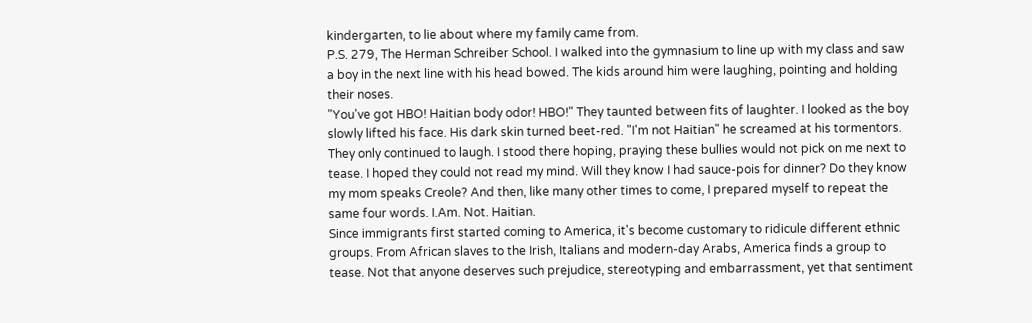kindergarten, to lie about where my family came from.
P.S. 279, The Herman Schreiber School. I walked into the gymnasium to line up with my class and saw a boy in the next line with his head bowed. The kids around him were laughing, pointing and holding their noses.
"You've got HBO! Haitian body odor! HBO!" They taunted between fits of laughter. I looked as the boy slowly lifted his face. His dark skin turned beet-red. "I'm not Haitian" he screamed at his tormentors. They only continued to laugh. I stood there hoping, praying these bullies would not pick on me next to tease. I hoped they could not read my mind. Will they know I had sauce-pois for dinner? Do they know my mom speaks Creole? And then, like many other times to come, I prepared myself to repeat the same four words. I.Am. Not. Haitian.
Since immigrants first started coming to America, it's become customary to ridicule different ethnic groups. From African slaves to the Irish, Italians and modern-day Arabs, America finds a group to tease. Not that anyone deserves such prejudice, stereotyping and embarrassment, yet that sentiment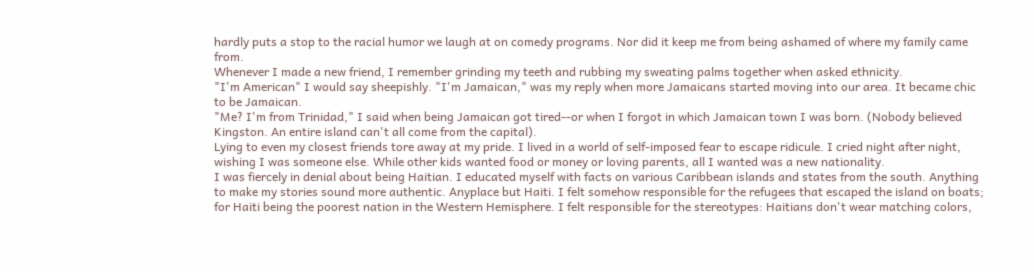hardly puts a stop to the racial humor we laugh at on comedy programs. Nor did it keep me from being ashamed of where my family came from.
Whenever I made a new friend, I remember grinding my teeth and rubbing my sweating palms together when asked ethnicity.
"I'm American" I would say sheepishly. "I'm Jamaican," was my reply when more Jamaicans started moving into our area. It became chic to be Jamaican.
"Me? I'm from Trinidad," I said when being Jamaican got tired--or when I forgot in which Jamaican town I was born. (Nobody believed Kingston. An entire island can't all come from the capital).
Lying to even my closest friends tore away at my pride. I lived in a world of self-imposed fear to escape ridicule. I cried night after night, wishing I was someone else. While other kids wanted food or money or loving parents, all I wanted was a new nationality.
I was fiercely in denial about being Haitian. I educated myself with facts on various Caribbean islands and states from the south. Anything to make my stories sound more authentic. Anyplace but Haiti. I felt somehow responsible for the refugees that escaped the island on boats; for Haiti being the poorest nation in the Western Hemisphere. I felt responsible for the stereotypes: Haitians don't wear matching colors,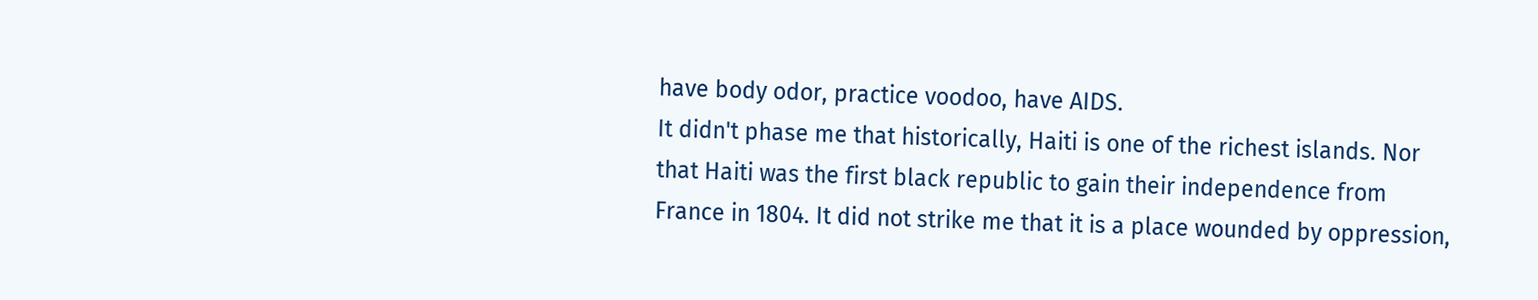have body odor, practice voodoo, have AIDS.
It didn't phase me that historically, Haiti is one of the richest islands. Nor that Haiti was the first black republic to gain their independence from France in 1804. It did not strike me that it is a place wounded by oppression,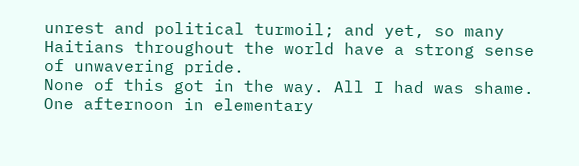unrest and political turmoil; and yet, so many Haitians throughout the world have a strong sense of unwavering pride.
None of this got in the way. All I had was shame. One afternoon in elementary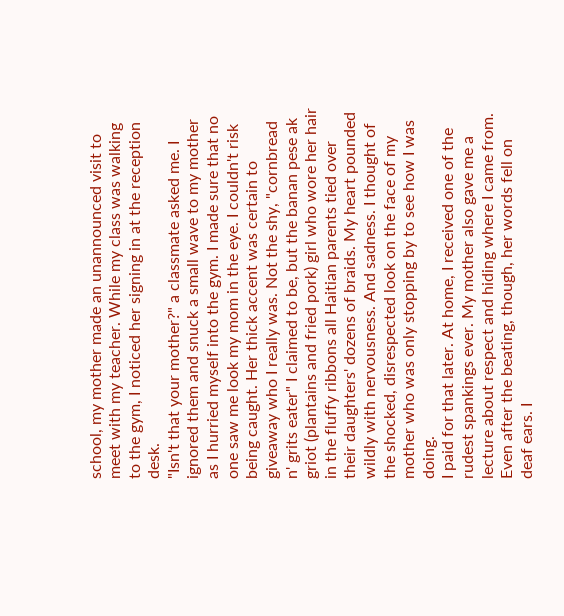school, my mother made an unannounced visit to meet with my teacher. While my class was walking to the gym, I noticed her signing in at the reception desk.
"Isn't that your mother?" a classmate asked me. I ignored them and snuck a small wave to my mother as I hurried myself into the gym. I made sure that no one saw me look my mom in the eye. I couldn't risk being caught. Her thick accent was certain to giveaway who I really was. Not the shy, "cornbread n' grits eater" I claimed to be, but the banan pese ak griot (plantains and fried pork) girl who wore her hair in the fluffy ribbons all Haitian parents tied over their daughters' dozens of braids. My heart pounded wildly with nervousness. And sadness. I thought of the shocked, disrespected look on the face of my mother who was only stopping by to see how I was doing.
I paid for that later. At home, I received one of the rudest spankings ever. My mother also gave me a lecture about respect and hiding where I came from. Even after the beating, though, her words fell on deaf ears. I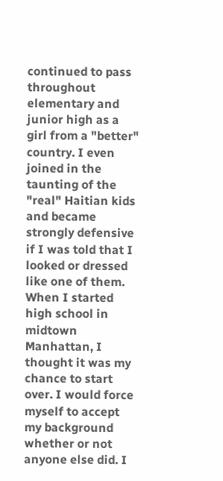continued to pass throughout elementary and junior high as a girl from a "better" country. I even joined in the taunting of the "real" Haitian kids and became strongly defensive if I was told that I looked or dressed like one of them.
When I started high school in midtown Manhattan, I thought it was my chance to start over. I would force myself to accept my background whether or not anyone else did. I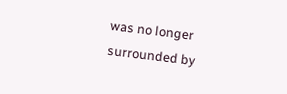was no longer surrounded by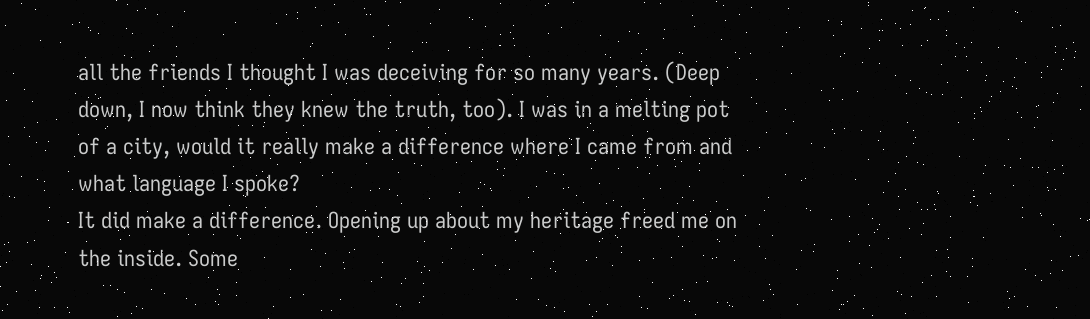all the friends I thought I was deceiving for so many years. (Deep down, I now think they knew the truth, too). I was in a melting pot of a city, would it really make a difference where I came from and what language I spoke?
It did make a difference. Opening up about my heritage freed me on the inside. Some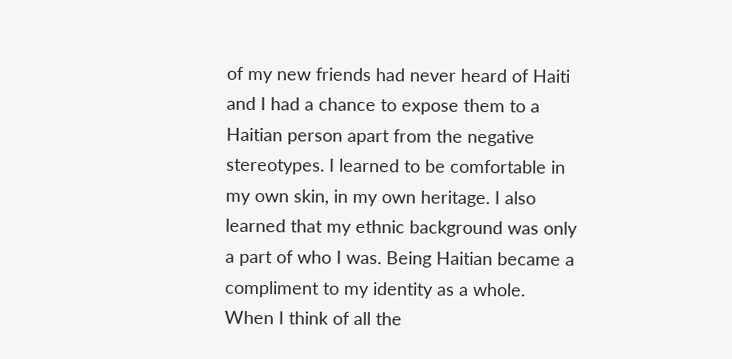of my new friends had never heard of Haiti and I had a chance to expose them to a Haitian person apart from the negative stereotypes. I learned to be comfortable in my own skin, in my own heritage. I also learned that my ethnic background was only a part of who I was. Being Haitian became a compliment to my identity as a whole.
When I think of all the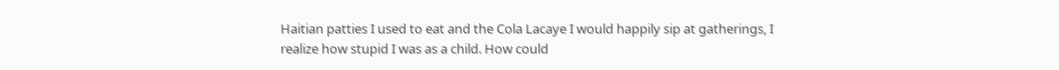Haitian patties I used to eat and the Cola Lacaye I would happily sip at gatherings, I realize how stupid I was as a child. How could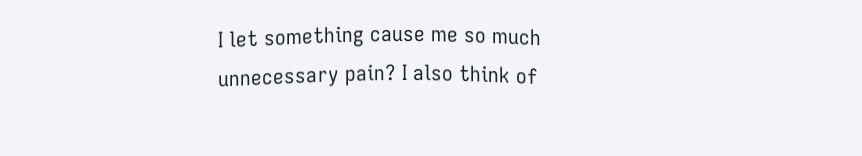I let something cause me so much unnecessary pain? I also think of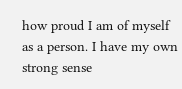how proud I am of myself as a person. I have my own strong sense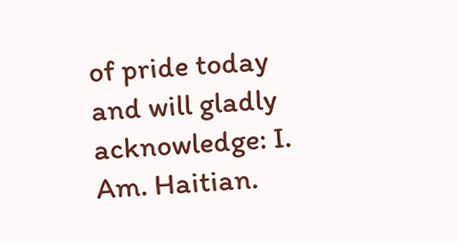of pride today and will gladly acknowledge: I. Am. Haitian.